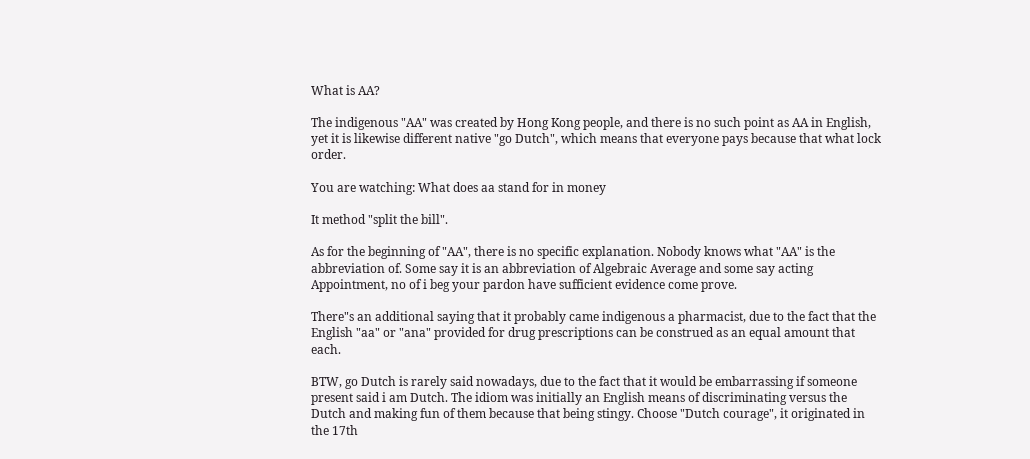What is AA?

The indigenous "AA" was created by Hong Kong people, and there is no such point as AA in English, yet it is likewise different native "go Dutch", which means that everyone pays because that what lock order.

You are watching: What does aa stand for in money

It method "split the bill".

As for the beginning of "AA", there is no specific explanation. Nobody knows what "AA" is the abbreviation of. Some say it is an abbreviation of Algebraic Average and some say acting Appointment, no of i beg your pardon have sufficient evidence come prove.

There"s an additional saying that it probably came indigenous a pharmacist, due to the fact that the English "aa" or "ana" provided for drug prescriptions can be construed as an equal amount that each.

BTW, go Dutch is rarely said nowadays, due to the fact that it would be embarrassing if someone present said i am Dutch. The idiom was initially an English means of discriminating versus the Dutch and making fun of them because that being stingy. Choose "Dutch courage", it originated in the 17th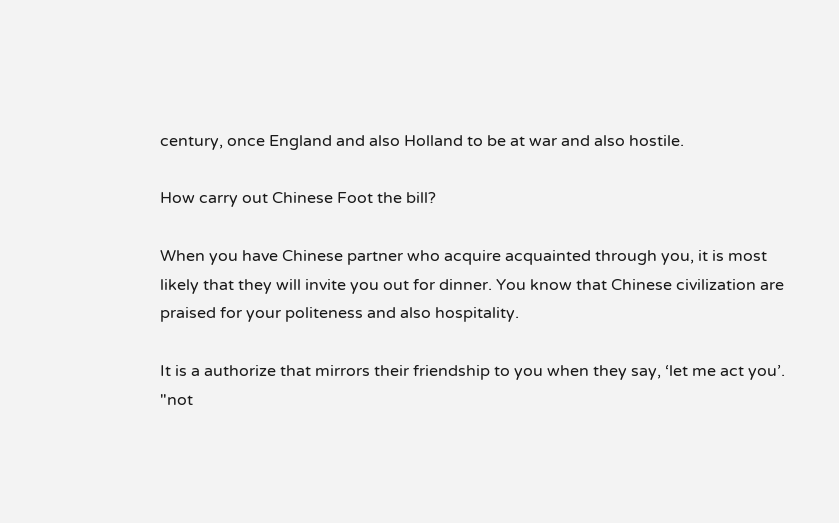century, once England and also Holland to be at war and also hostile.

How carry out Chinese Foot the bill?

When you have Chinese partner who acquire acquainted through you, it is most likely that they will invite you out for dinner. You know that Chinese civilization are praised for your politeness and also hospitality.

It is a authorize that mirrors their friendship to you when they say, ‘let me act you’. "not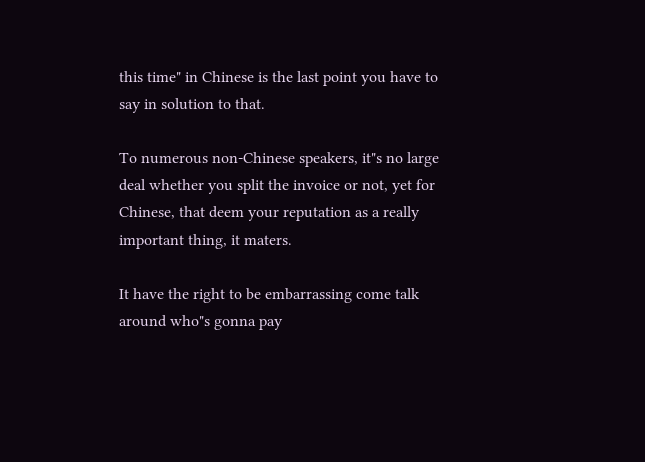this time" in Chinese is the last point you have to say in solution to that.

To numerous non-Chinese speakers, it"s no large deal whether you split the invoice or not, yet for Chinese, that deem your reputation as a really important thing, it maters.

It have the right to be embarrassing come talk around who"s gonna pay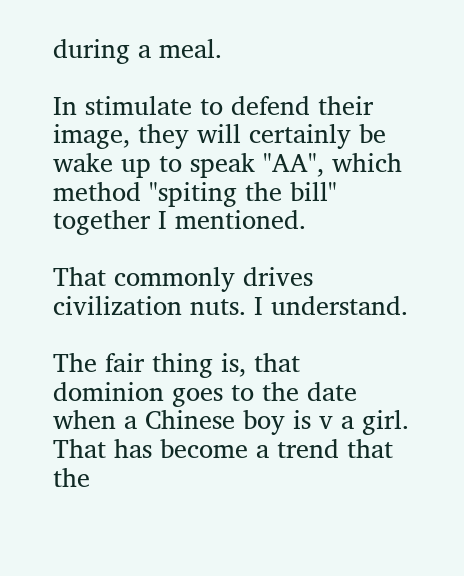during a meal.

In stimulate to defend their image, they will certainly be wake up to speak "AA", which method "spiting the bill" together I mentioned.

That commonly drives civilization nuts. I understand.

The fair thing is, that dominion goes to the date when a Chinese boy is v a girl. That has become a trend that the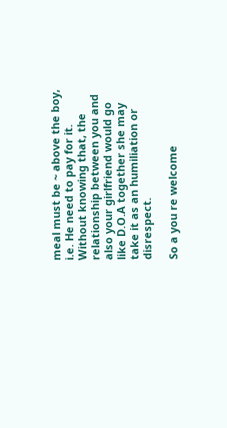meal must be ~ above the boy, i.e. He need to pay for it. Without knowing that, the relationship between you and also your girlfriend would go like D.O.A together she may take it as an humiliation or disrespect.

So a you re welcome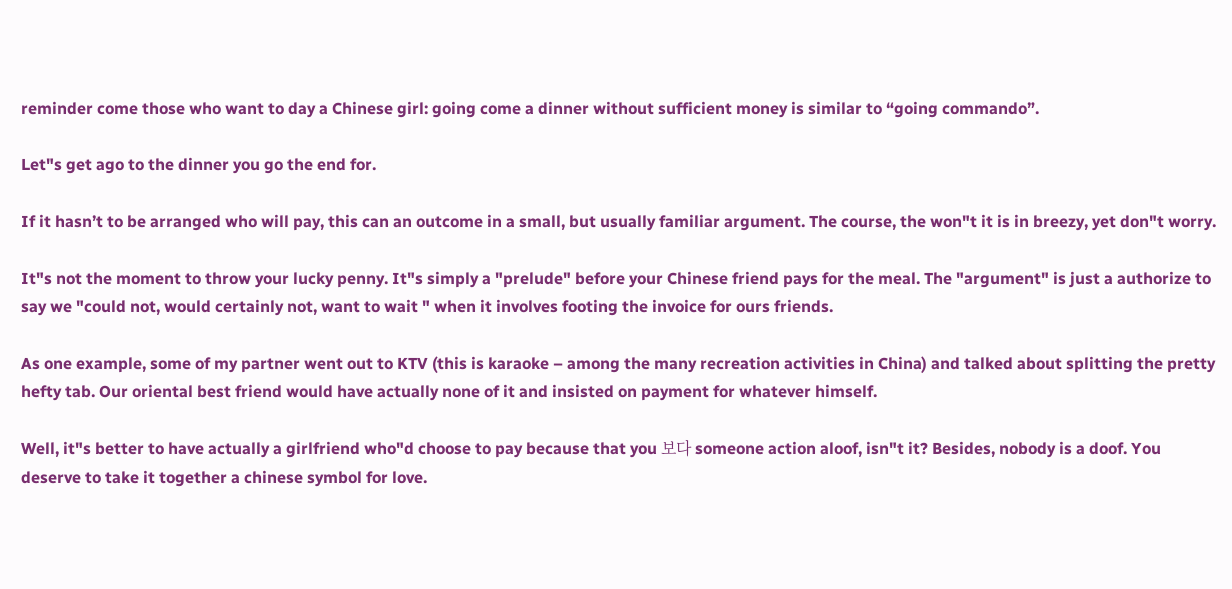reminder come those who want to day a Chinese girl: going come a dinner without sufficient money is similar to “going commando”.

Let"s get ago to the dinner you go the end for.

If it hasn’t to be arranged who will pay, this can an outcome in a small, but usually familiar argument. The course, the won"t it is in breezy, yet don"t worry.

It"s not the moment to throw your lucky penny. It"s simply a "prelude" before your Chinese friend pays for the meal. The "argument" is just a authorize to say we "could not, would certainly not, want to wait " when it involves footing the invoice for ours friends.

As one example, some of my partner went out to KTV (this is karaoke – among the many recreation activities in China) and talked about splitting the pretty hefty tab. Our oriental best friend would have actually none of it and insisted on payment for whatever himself.

Well, it"s better to have actually a girlfriend who"d choose to pay because that you 보다 someone action aloof, isn"t it? Besides, nobody is a doof. You deserve to take it together a chinese symbol for love.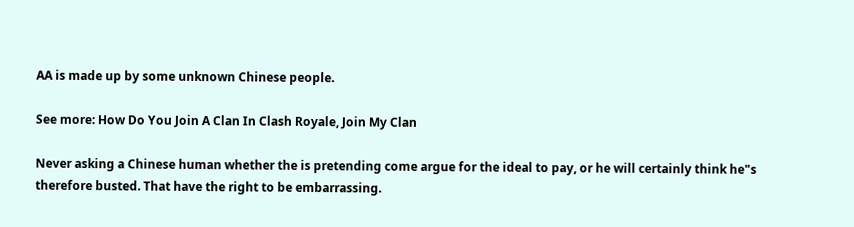AA is made up by some unknown Chinese people.

See more: How Do You Join A Clan In Clash Royale, Join My Clan

Never asking a Chinese human whether the is pretending come argue for the ideal to pay, or he will certainly think he"s therefore busted. That have the right to be embarrassing.